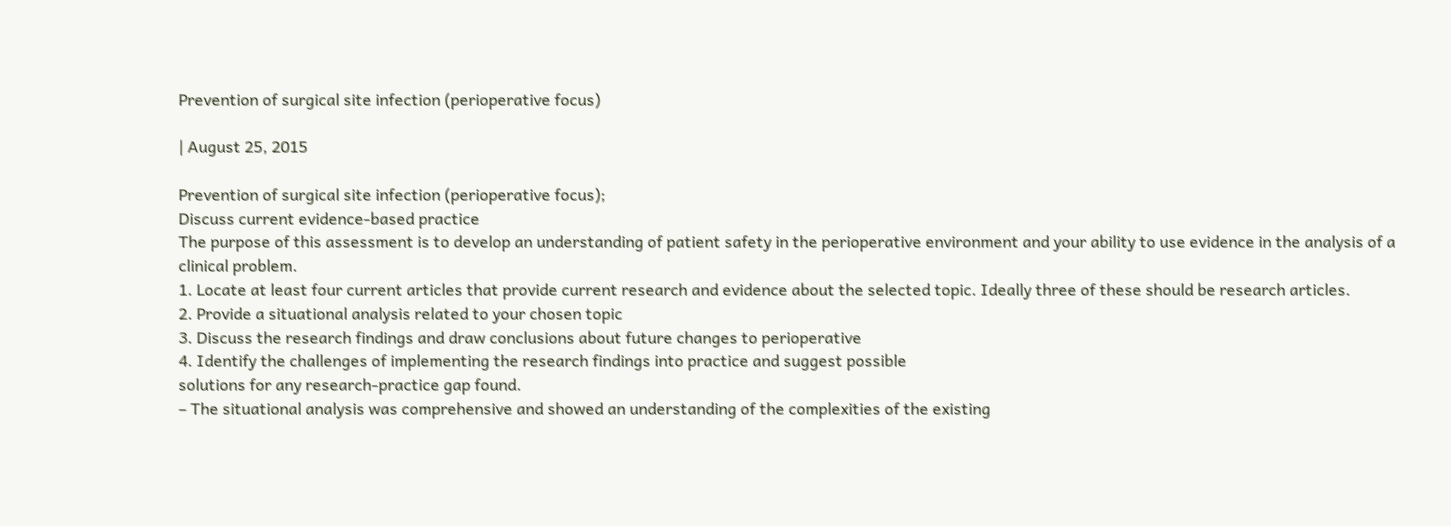Prevention of surgical site infection (perioperative focus)

| August 25, 2015

Prevention of surgical site infection (perioperative focus);
Discuss current evidence-based practice
The purpose of this assessment is to develop an understanding of patient safety in the perioperative environment and your ability to use evidence in the analysis of a clinical problem.
1. Locate at least four current articles that provide current research and evidence about the selected topic. Ideally three of these should be research articles.
2. Provide a situational analysis related to your chosen topic
3. Discuss the research findings and draw conclusions about future changes to perioperative
4. Identify the challenges of implementing the research findings into practice and suggest possible
solutions for any research-practice gap found.
– The situational analysis was comprehensive and showed an understanding of the complexities of the existing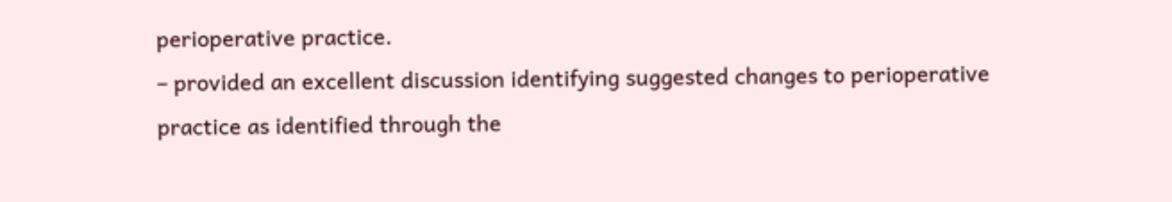perioperative practice.
– provided an excellent discussion identifying suggested changes to perioperative practice as identified through the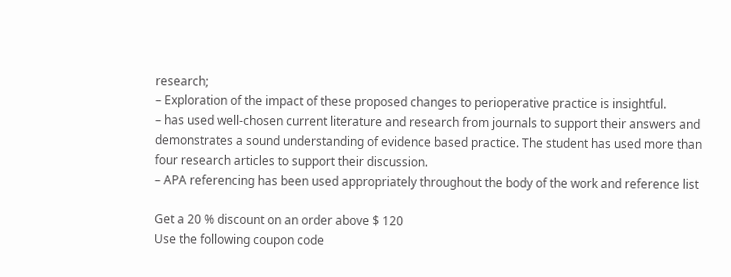research;
– Exploration of the impact of these proposed changes to perioperative practice is insightful.
– has used well-chosen current literature and research from journals to support their answers and demonstrates a sound understanding of evidence based practice. The student has used more than four research articles to support their discussion.
– APA referencing has been used appropriately throughout the body of the work and reference list

Get a 20 % discount on an order above $ 120
Use the following coupon code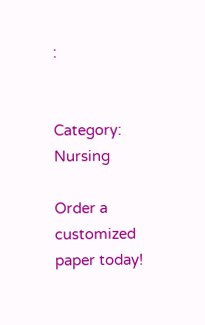:


Category: Nursing

Order a customized paper today!